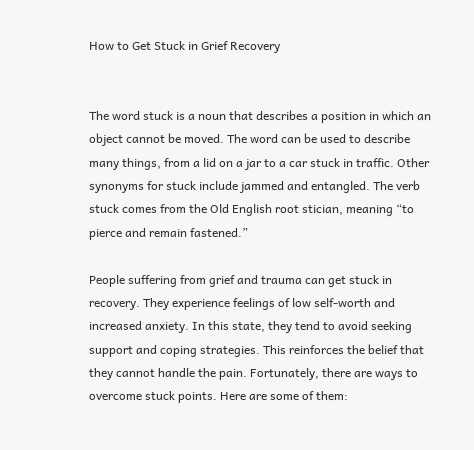How to Get Stuck in Grief Recovery


The word stuck is a noun that describes a position in which an object cannot be moved. The word can be used to describe many things, from a lid on a jar to a car stuck in traffic. Other synonyms for stuck include jammed and entangled. The verb stuck comes from the Old English root stician, meaning “to pierce and remain fastened.”

People suffering from grief and trauma can get stuck in recovery. They experience feelings of low self-worth and increased anxiety. In this state, they tend to avoid seeking support and coping strategies. This reinforces the belief that they cannot handle the pain. Fortunately, there are ways to overcome stuck points. Here are some of them: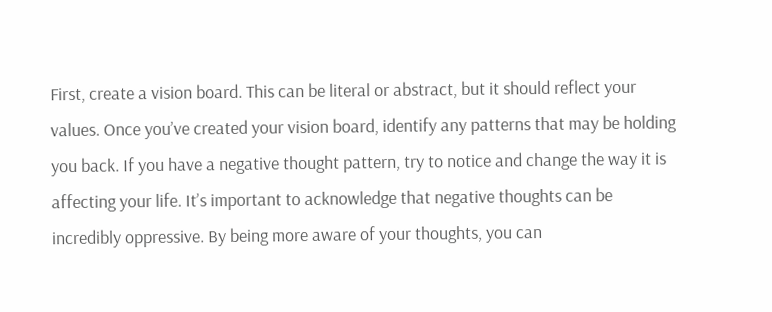First, create a vision board. This can be literal or abstract, but it should reflect your values. Once you’ve created your vision board, identify any patterns that may be holding you back. If you have a negative thought pattern, try to notice and change the way it is affecting your life. It’s important to acknowledge that negative thoughts can be incredibly oppressive. By being more aware of your thoughts, you can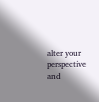alter your perspective and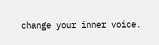change your inner voice.